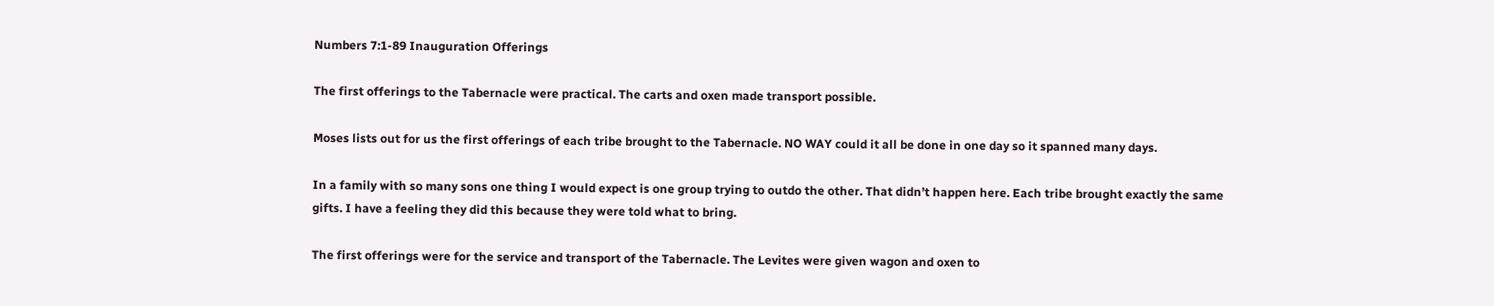Numbers 7:1-89 Inauguration Offerings

The first offerings to the Tabernacle were practical. The carts and oxen made transport possible.

Moses lists out for us the first offerings of each tribe brought to the Tabernacle. NO WAY could it all be done in one day so it spanned many days.

In a family with so many sons one thing I would expect is one group trying to outdo the other. That didn’t happen here. Each tribe brought exactly the same gifts. I have a feeling they did this because they were told what to bring.

The first offerings were for the service and transport of the Tabernacle. The Levites were given wagon and oxen to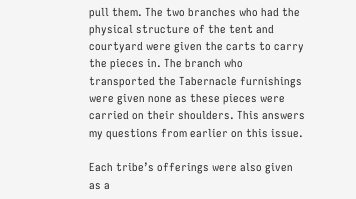pull them. The two branches who had the physical structure of the tent and courtyard were given the carts to carry the pieces in. The branch who transported the Tabernacle furnishings were given none as these pieces were carried on their shoulders. This answers my questions from earlier on this issue.

Each tribe’s offerings were also given as a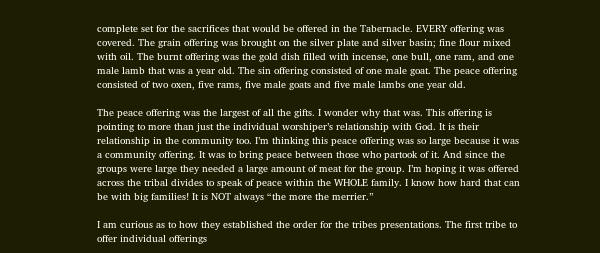complete set for the sacrifices that would be offered in the Tabernacle. EVERY offering was covered. The grain offering was brought on the silver plate and silver basin; fine flour mixed with oil. The burnt offering was the gold dish filled with incense, one bull, one ram, and one male lamb that was a year old. The sin offering consisted of one male goat. The peace offering consisted of two oxen, five rams, five male goats and five male lambs one year old.

The peace offering was the largest of all the gifts. I wonder why that was. This offering is pointing to more than just the individual worshiper’s relationship with God. It is their relationship in the community too. I’m thinking this peace offering was so large because it was a community offering. It was to bring peace between those who partook of it. And since the groups were large they needed a large amount of meat for the group. I’m hoping it was offered across the tribal divides to speak of peace within the WHOLE family. I know how hard that can be with big families! It is NOT always “the more the merrier.”

I am curious as to how they established the order for the tribes presentations. The first tribe to offer individual offerings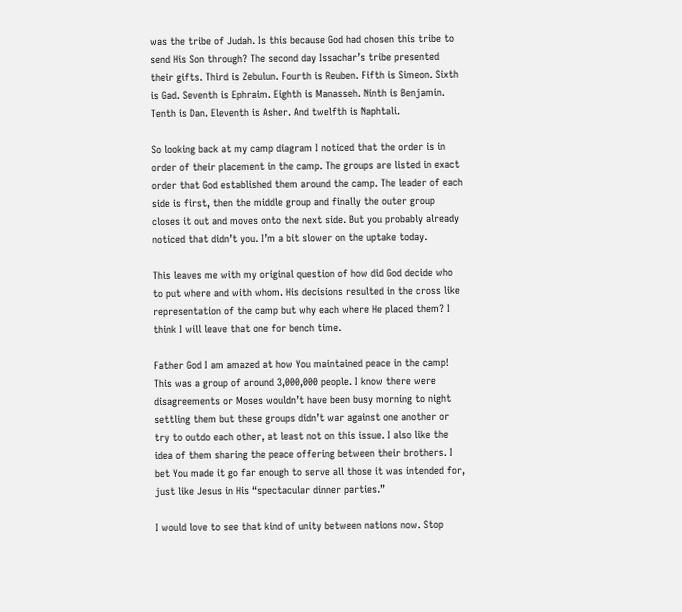was the tribe of Judah. Is this because God had chosen this tribe to send His Son through? The second day Issachar’s tribe presented their gifts. Third is Zebulun. Fourth is Reuben. Fifth is Simeon. Sixth is Gad. Seventh is Ephraim. Eighth is Manasseh. Ninth is Benjamin. Tenth is Dan. Eleventh is Asher. And twelfth is Naphtali.

So looking back at my camp diagram I noticed that the order is in order of their placement in the camp. The groups are listed in exact order that God established them around the camp. The leader of each side is first, then the middle group and finally the outer group closes it out and moves onto the next side. But you probably already noticed that didn’t you. I’m a bit slower on the uptake today.

This leaves me with my original question of how did God decide who to put where and with whom. His decisions resulted in the cross like representation of the camp but why each where He placed them? I think I will leave that one for bench time.

Father God I am amazed at how You maintained peace in the camp! This was a group of around 3,000,000 people. I know there were disagreements or Moses wouldn’t have been busy morning to night settling them but these groups didn’t war against one another or try to outdo each other, at least not on this issue. I also like the idea of them sharing the peace offering between their brothers. I bet You made it go far enough to serve all those it was intended for, just like Jesus in His “spectacular dinner parties.”

I would love to see that kind of unity between nations now. Stop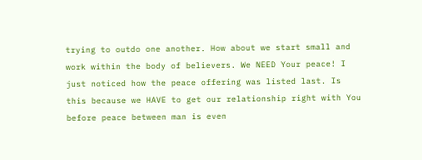trying to outdo one another. How about we start small and work within the body of believers. We NEED Your peace! I just noticed how the peace offering was listed last. Is this because we HAVE to get our relationship right with You before peace between man is even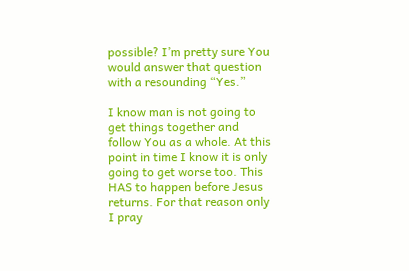possible? I’m pretty sure You would answer that question with a resounding “Yes.”

I know man is not going to get things together and follow You as a whole. At this point in time I know it is only going to get worse too. This HAS to happen before Jesus returns. For that reason only I pray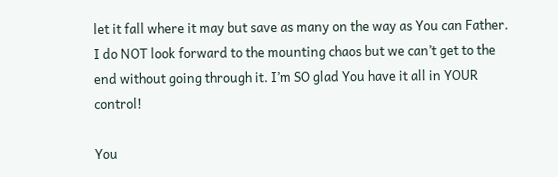let it fall where it may but save as many on the way as You can Father. I do NOT look forward to the mounting chaos but we can’t get to the end without going through it. I’m SO glad You have it all in YOUR control!

You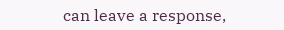can leave a response,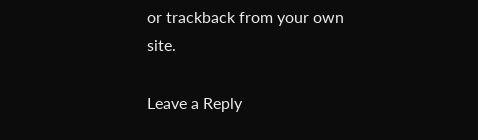or trackback from your own site.

Leave a Reply